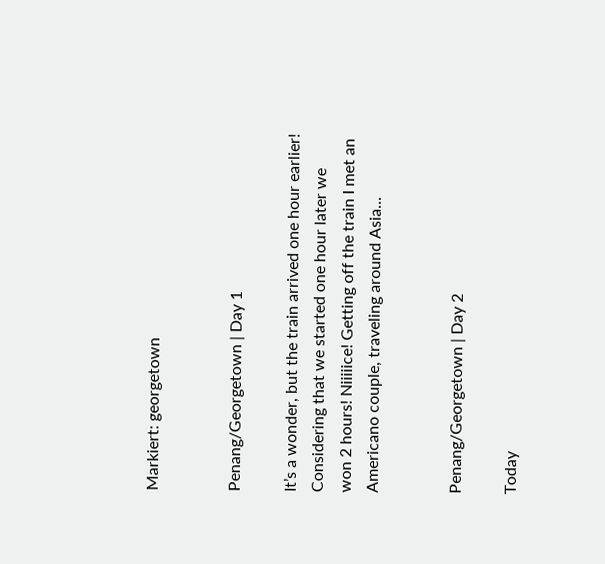Markiert: georgetown


Penang/Georgetown | Day 1

It’s a wonder, but the train arrived one hour earlier! Considering that we started one hour later we won 2 hours! Niiiiice! Getting off the train I met an Americano couple, traveling around Asia...


Penang/Georgetown | Day 2

Today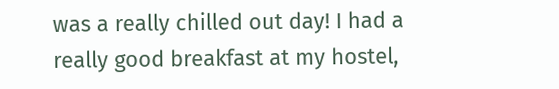was a really chilled out day! I had a really good breakfast at my hostel,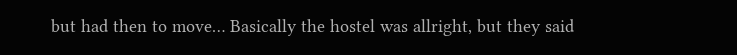but had then to move… Basically the hostel was allright, but they said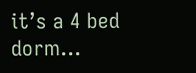it’s a 4 bed dorm...